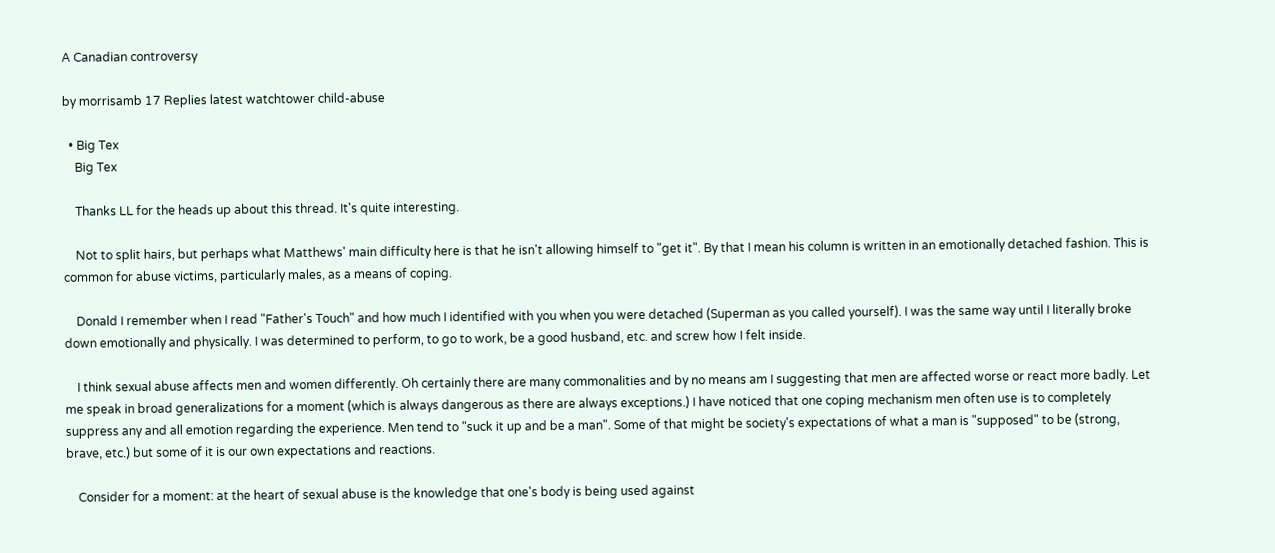A Canadian controversy

by morrisamb 17 Replies latest watchtower child-abuse

  • Big Tex
    Big Tex

    Thanks LL for the heads up about this thread. It's quite interesting.

    Not to split hairs, but perhaps what Matthews' main difficulty here is that he isn't allowing himself to "get it". By that I mean his column is written in an emotionally detached fashion. This is common for abuse victims, particularly males, as a means of coping.

    Donald I remember when I read "Father's Touch" and how much I identified with you when you were detached (Superman as you called yourself). I was the same way until I literally broke down emotionally and physically. I was determined to perform, to go to work, be a good husband, etc. and screw how I felt inside.

    I think sexual abuse affects men and women differently. Oh certainly there are many commonalities and by no means am I suggesting that men are affected worse or react more badly. Let me speak in broad generalizations for a moment (which is always dangerous as there are always exceptions.) I have noticed that one coping mechanism men often use is to completely suppress any and all emotion regarding the experience. Men tend to "suck it up and be a man". Some of that might be society's expectations of what a man is "supposed" to be (strong, brave, etc.) but some of it is our own expectations and reactions.

    Consider for a moment: at the heart of sexual abuse is the knowledge that one's body is being used against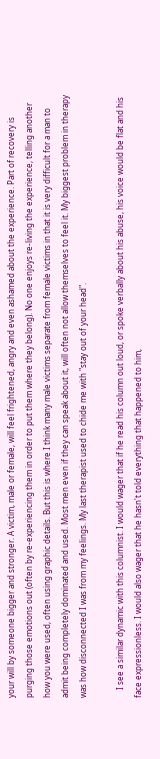your will by someone bigger and stronger. A victim, male or female, will feel frightened, angry and even ashamed about the experience. Part of recovery is purging those emotions out (often by re-experiencing them in order to put them where they belong). No one enjoys re-living the experience, telling another how you were used, often using graphic details. But this is where I think many male victims separate from female victims in that it is very difficult for a man to admit being completely dominated and used. Most men even if they can speak about it, will often not allow themselves to feel it. My biggest problem in therapy was how disconnected I was from my feelings. My last therapist used to chide me with "stay out of your head".

    I see a similar dynamic with this columnist. I would wager that if he read his column out loud, or spoke verbally about his abuse, his voice would be flat and his face expressionless. I would also wager that he hasn't told everything that happened to him,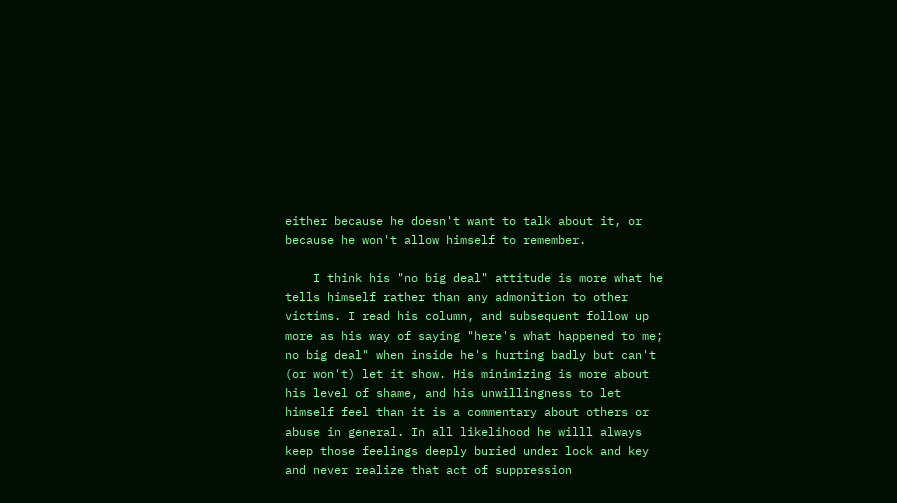either because he doesn't want to talk about it, or because he won't allow himself to remember.

    I think his "no big deal" attitude is more what he tells himself rather than any admonition to other victims. I read his column, and subsequent follow up more as his way of saying "here's what happened to me; no big deal" when inside he's hurting badly but can't (or won't) let it show. His minimizing is more about his level of shame, and his unwillingness to let himself feel than it is a commentary about others or abuse in general. In all likelihood he willl always keep those feelings deeply buried under lock and key and never realize that act of suppression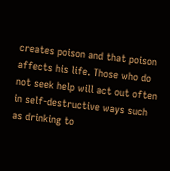creates poison and that poison affects his life. Those who do not seek help will act out often in self-destructive ways such as drinking to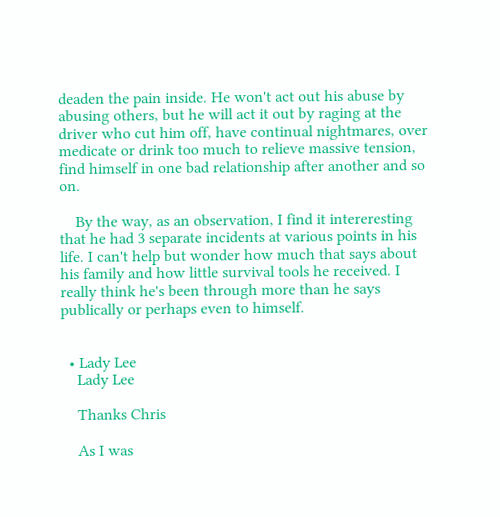deaden the pain inside. He won't act out his abuse by abusing others, but he will act it out by raging at the driver who cut him off, have continual nightmares, over medicate or drink too much to relieve massive tension, find himself in one bad relationship after another and so on.

    By the way, as an observation, I find it intereresting that he had 3 separate incidents at various points in his life. I can't help but wonder how much that says about his family and how little survival tools he received. I really think he's been through more than he says publically or perhaps even to himself.


  • Lady Lee
    Lady Lee

    Thanks Chris

    As I was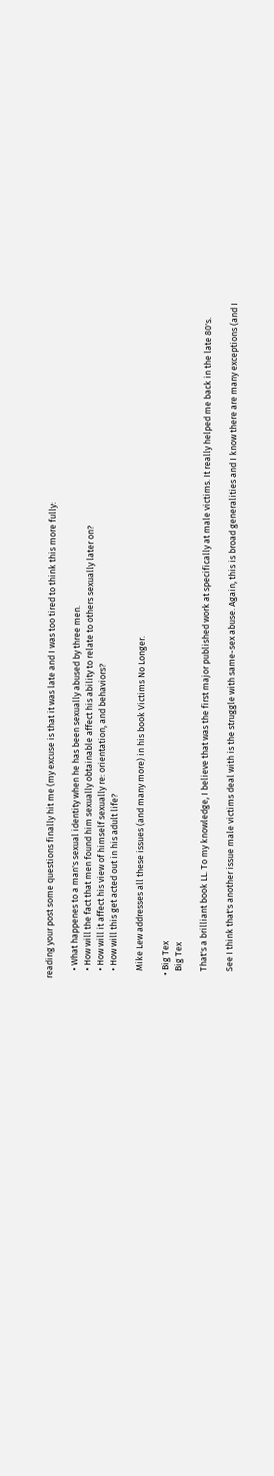reading your post some questions finally hit me (my excuse is that it was late and I was too tired to think this more fully:

    • What happenes to a man's sexual identity when he has been sexually abused by three men.
    • How will the fact that men found him sexually obtainable affect his ability to relate to others sexually later on?
    • How will it affect his view of himself sexually re: orientation, and behaviors?
    • How will this get acted out in his adult life?

    Mike Lew addresses all these issues (and many more) in his book Victims No Longer.

  • Big Tex
    Big Tex

    That's a brilliant book LL. To my knowledge, I believe that was the first major published work at specifically at male victims. It really helped me back in the late 80's.

    See I think that's another issue male victims deal with is the struggle with same-sex abuse. Again, this is broad generalities and I know there are many exceptions (and I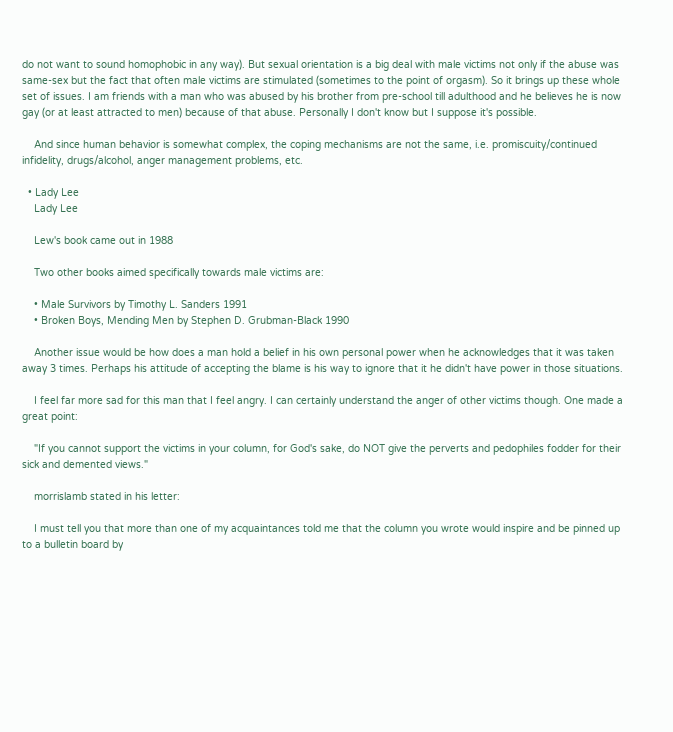do not want to sound homophobic in any way). But sexual orientation is a big deal with male victims not only if the abuse was same-sex but the fact that often male victims are stimulated (sometimes to the point of orgasm). So it brings up these whole set of issues. I am friends with a man who was abused by his brother from pre-school till adulthood and he believes he is now gay (or at least attracted to men) because of that abuse. Personally I don't know but I suppose it's possible.

    And since human behavior is somewhat complex, the coping mechanisms are not the same, i.e. promiscuity/continued infidelity, drugs/alcohol, anger management problems, etc.

  • Lady Lee
    Lady Lee

    Lew's book came out in 1988

    Two other books aimed specifically towards male victims are:

    • Male Survivors by Timothy L. Sanders 1991
    • Broken Boys, Mending Men by Stephen D. Grubman-Black 1990

    Another issue would be how does a man hold a belief in his own personal power when he acknowledges that it was taken away 3 times. Perhaps his attitude of accepting the blame is his way to ignore that it he didn't have power in those situations.

    I feel far more sad for this man that I feel angry. I can certainly understand the anger of other victims though. One made a great point:

    "If you cannot support the victims in your column, for God's sake, do NOT give the perverts and pedophiles fodder for their sick and demented views."

    morrislamb stated in his letter:

    I must tell you that more than one of my acquaintances told me that the column you wrote would inspire and be pinned up to a bulletin board by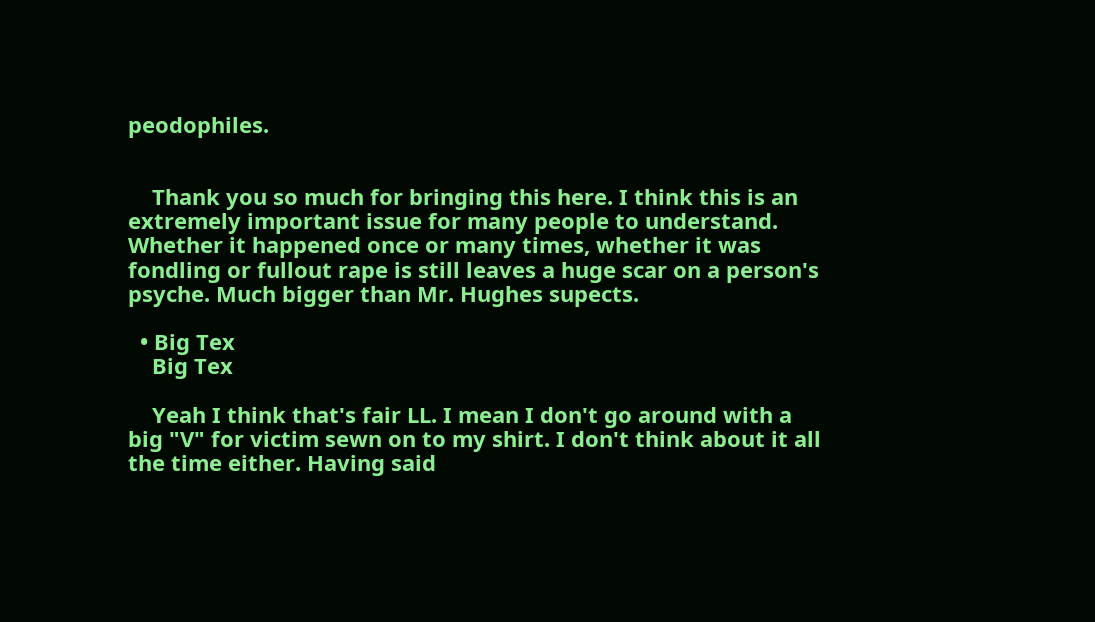peodophiles.


    Thank you so much for bringing this here. I think this is an extremely important issue for many people to understand. Whether it happened once or many times, whether it was fondling or fullout rape is still leaves a huge scar on a person's psyche. Much bigger than Mr. Hughes supects.

  • Big Tex
    Big Tex

    Yeah I think that's fair LL. I mean I don't go around with a big "V" for victim sewn on to my shirt. I don't think about it all the time either. Having said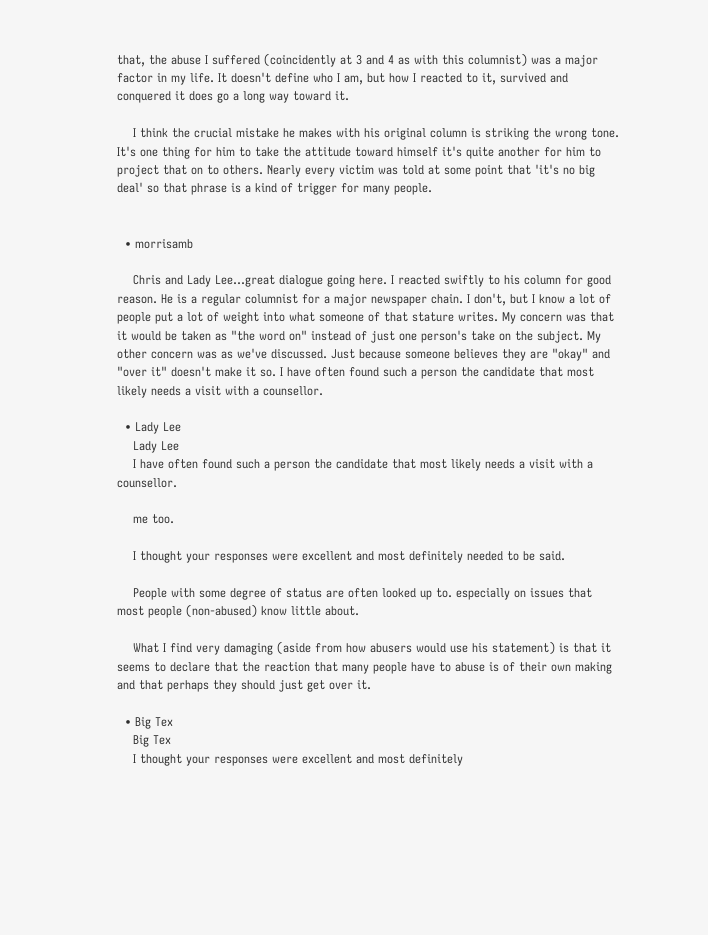that, the abuse I suffered (coincidently at 3 and 4 as with this columnist) was a major factor in my life. It doesn't define who I am, but how I reacted to it, survived and conquered it does go a long way toward it.

    I think the crucial mistake he makes with his original column is striking the wrong tone. It's one thing for him to take the attitude toward himself it's quite another for him to project that on to others. Nearly every victim was told at some point that 'it's no big deal' so that phrase is a kind of trigger for many people.


  • morrisamb

    Chris and Lady Lee...great dialogue going here. I reacted swiftly to his column for good reason. He is a regular columnist for a major newspaper chain. I don't, but I know a lot of people put a lot of weight into what someone of that stature writes. My concern was that it would be taken as "the word on" instead of just one person's take on the subject. My other concern was as we've discussed. Just because someone believes they are "okay" and "over it" doesn't make it so. I have often found such a person the candidate that most likely needs a visit with a counsellor.

  • Lady Lee
    Lady Lee
    I have often found such a person the candidate that most likely needs a visit with a counsellor.

    me too.

    I thought your responses were excellent and most definitely needed to be said.

    People with some degree of status are often looked up to. especially on issues that most people (non-abused) know little about.

    What I find very damaging (aside from how abusers would use his statement) is that it seems to declare that the reaction that many people have to abuse is of their own making and that perhaps they should just get over it.

  • Big Tex
    Big Tex
    I thought your responses were excellent and most definitely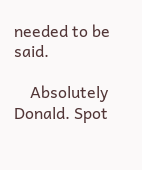needed to be said.

    Absolutely Donald. Spot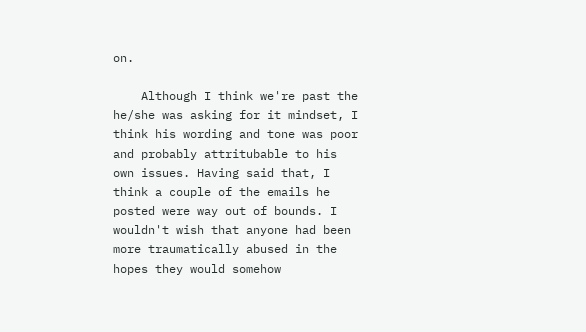on.

    Although I think we're past the he/she was asking for it mindset, I think his wording and tone was poor and probably attritubable to his own issues. Having said that, I think a couple of the emails he posted were way out of bounds. I wouldn't wish that anyone had been more traumatically abused in the hopes they would somehow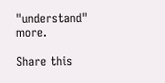"understand" more.

Share this